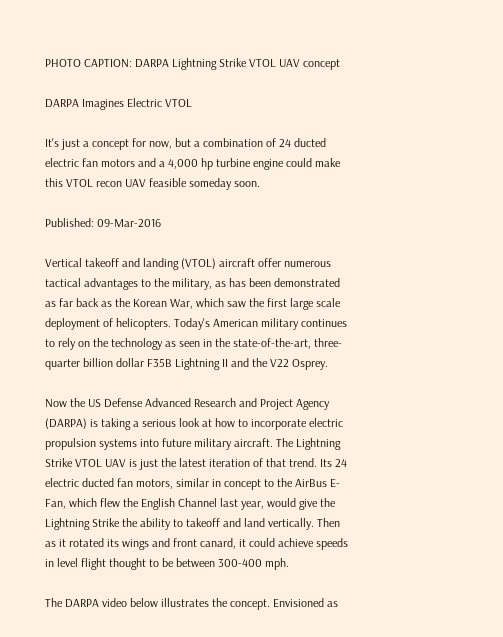PHOTO CAPTION: DARPA Lightning Strike VTOL UAV concept

DARPA Imagines Electric VTOL

It's just a concept for now, but a combination of 24 ducted electric fan motors and a 4,000 hp turbine engine could make this VTOL recon UAV feasible someday soon.

Published: 09-Mar-2016

Vertical takeoff and landing (VTOL) aircraft offer numerous tactical advantages to the military, as has been demonstrated as far back as the Korean War, which saw the first large scale deployment of helicopters. Today's American military continues to rely on the technology as seen in the state-of-the-art, three-quarter billion dollar F35B Lightning II and the V22 Osprey.

Now the US Defense Advanced Research and Project Agency (DARPA) is taking a serious look at how to incorporate electric propulsion systems into future military aircraft. The Lightning Strike VTOL UAV is just the latest iteration of that trend. Its 24 electric ducted fan motors, similar in concept to the AirBus E-Fan, which flew the English Channel last year, would give the Lightning Strike the ability to takeoff and land vertically. Then as it rotated its wings and front canard, it could achieve speeds in level flight thought to be between 300-400 mph.

The DARPA video below illustrates the concept. Envisioned as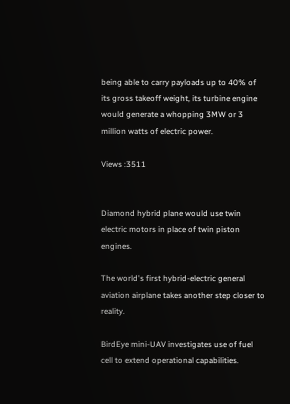being able to carry payloads up to 40% of its gross takeoff weight, its turbine engine would generate a whopping 3MW or 3 million watts of electric power.

Views :3511


Diamond hybrid plane would use twin electric motors in place of twin piston engines.

The world's first hybrid-electric general aviation airplane takes another step closer to reality.

BirdEye mini-UAV investigates use of fuel cell to extend operational capabilities.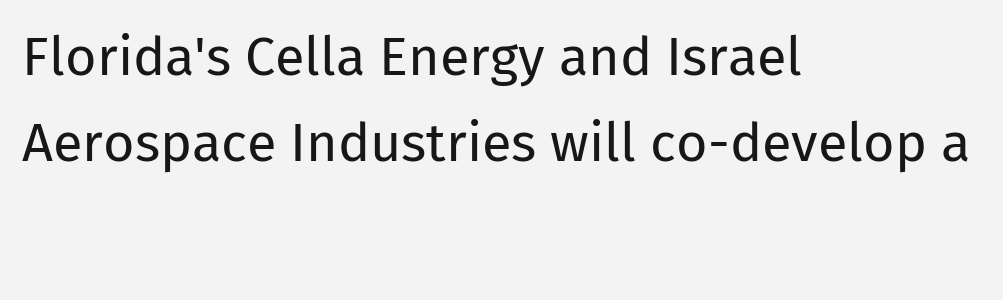Florida's Cella Energy and Israel Aerospace Industries will co-develop a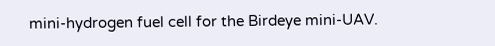mini-hydrogen fuel cell for the Birdeye mini-UAV.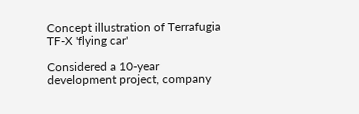Concept illustration of Terrafugia TF-X 'flying car'

Considered a 10-year development project, company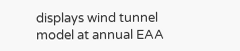displays wind tunnel model at annual EAA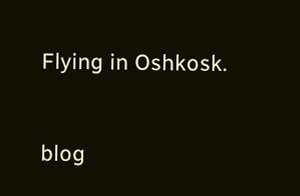Flying in Oshkosk.


blog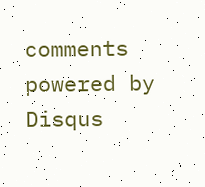comments powered by Disqus